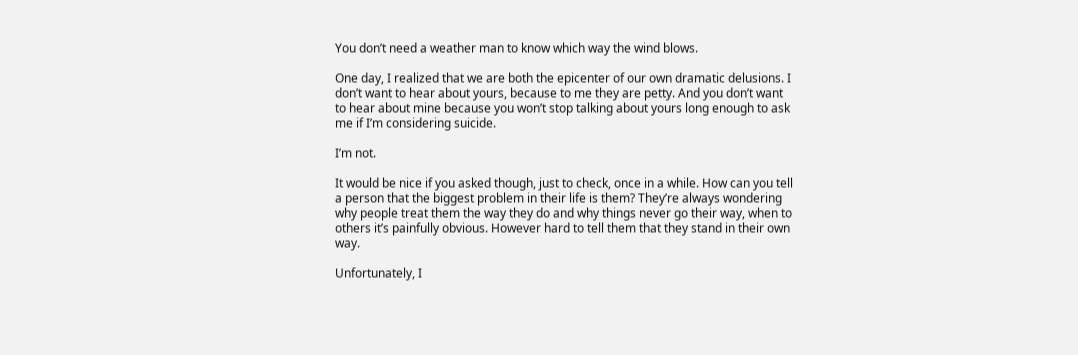You don’t need a weather man to know which way the wind blows.

One day, I realized that we are both the epicenter of our own dramatic delusions. I don’t want to hear about yours, because to me they are petty. And you don’t want to hear about mine because you won’t stop talking about yours long enough to ask me if I’m considering suicide.

I’m not.

It would be nice if you asked though, just to check, once in a while. How can you tell a person that the biggest problem in their life is them? They’re always wondering why people treat them the way they do and why things never go their way, when to others it’s painfully obvious. However hard to tell them that they stand in their own way.

Unfortunately, I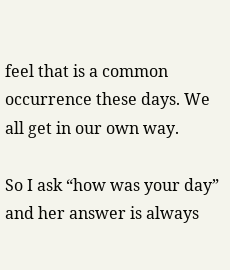feel that is a common occurrence these days. We all get in our own way.

So I ask “how was your day” and her answer is always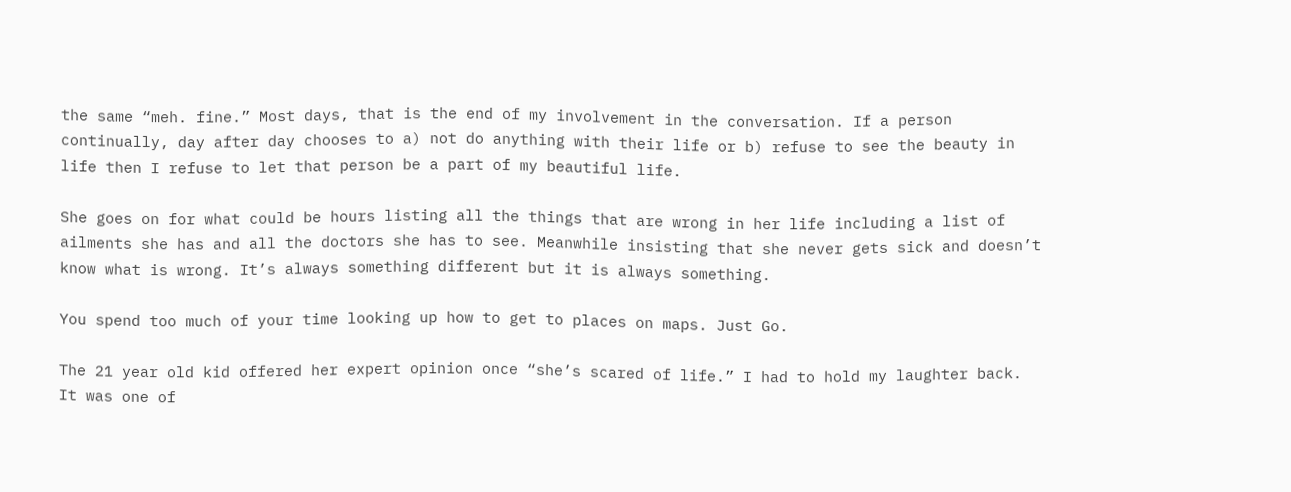the same “meh. fine.” Most days, that is the end of my involvement in the conversation. If a person continually, day after day chooses to a) not do anything with their life or b) refuse to see the beauty in life then I refuse to let that person be a part of my beautiful life.

She goes on for what could be hours listing all the things that are wrong in her life including a list of ailments she has and all the doctors she has to see. Meanwhile insisting that she never gets sick and doesn’t know what is wrong. It’s always something different but it is always something.

You spend too much of your time looking up how to get to places on maps. Just Go.

The 21 year old kid offered her expert opinion once “she’s scared of life.” I had to hold my laughter back. It was one of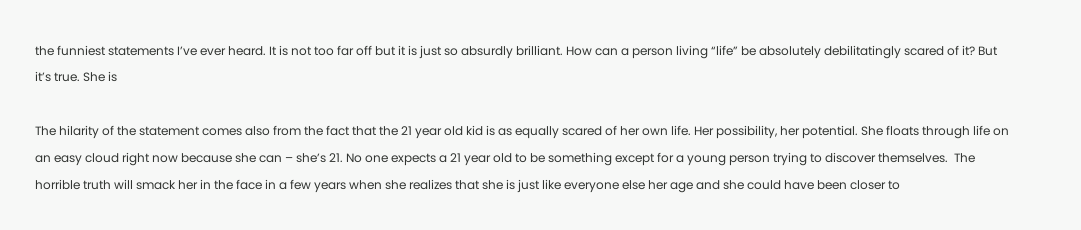the funniest statements I’ve ever heard. It is not too far off but it is just so absurdly brilliant. How can a person living “life” be absolutely debilitatingly scared of it? But it’s true. She is

The hilarity of the statement comes also from the fact that the 21 year old kid is as equally scared of her own life. Her possibility, her potential. She floats through life on an easy cloud right now because she can – she’s 21. No one expects a 21 year old to be something except for a young person trying to discover themselves.  The horrible truth will smack her in the face in a few years when she realizes that she is just like everyone else her age and she could have been closer to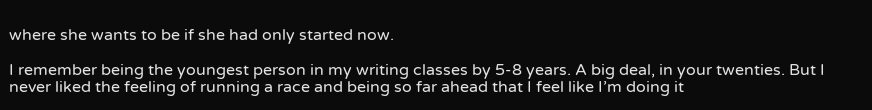where she wants to be if she had only started now.

I remember being the youngest person in my writing classes by 5-8 years. A big deal, in your twenties. But I never liked the feeling of running a race and being so far ahead that I feel like I’m doing it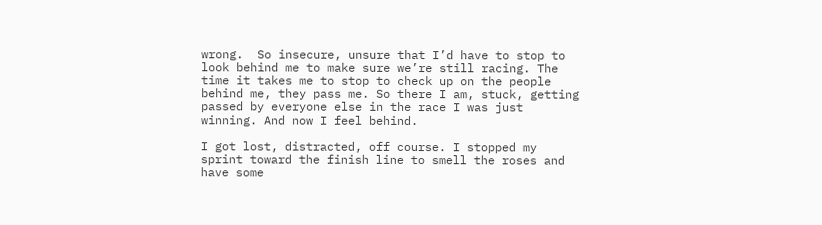wrong.  So insecure, unsure that I’d have to stop to look behind me to make sure we’re still racing. The time it takes me to stop to check up on the people behind me, they pass me. So there I am, stuck, getting passed by everyone else in the race I was just winning. And now I feel behind.

I got lost, distracted, off course. I stopped my sprint toward the finish line to smell the roses and have some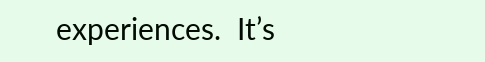experiences.  It’s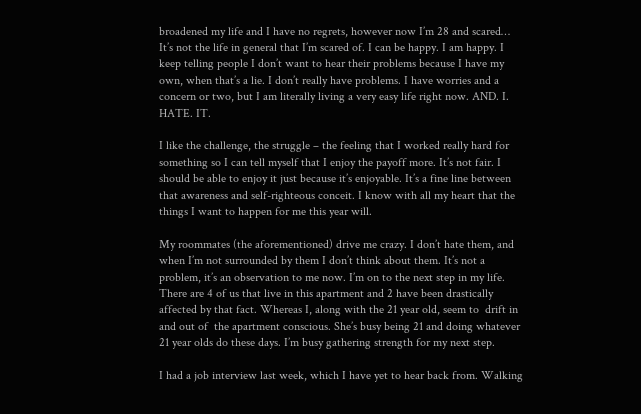broadened my life and I have no regrets, however now I’m 28 and scared… It’s not the life in general that I’m scared of. I can be happy. I am happy. I keep telling people I don’t want to hear their problems because I have my own, when that’s a lie. I don’t really have problems. I have worries and a concern or two, but I am literally living a very easy life right now. AND. I. HATE. IT.

I like the challenge, the struggle – the feeling that I worked really hard for something so I can tell myself that I enjoy the payoff more. It’s not fair. I should be able to enjoy it just because it’s enjoyable. It’s a fine line between that awareness and self-righteous conceit. I know with all my heart that the things I want to happen for me this year will.

My roommates (the aforementioned) drive me crazy. I don’t hate them, and when I’m not surrounded by them I don’t think about them. It’s not a problem, it’s an observation to me now. I’m on to the next step in my life. There are 4 of us that live in this apartment and 2 have been drastically affected by that fact. Whereas I, along with the 21 year old, seem to  drift in and out of  the apartment conscious. She’s busy being 21 and doing whatever 21 year olds do these days. I’m busy gathering strength for my next step.

I had a job interview last week, which I have yet to hear back from. Walking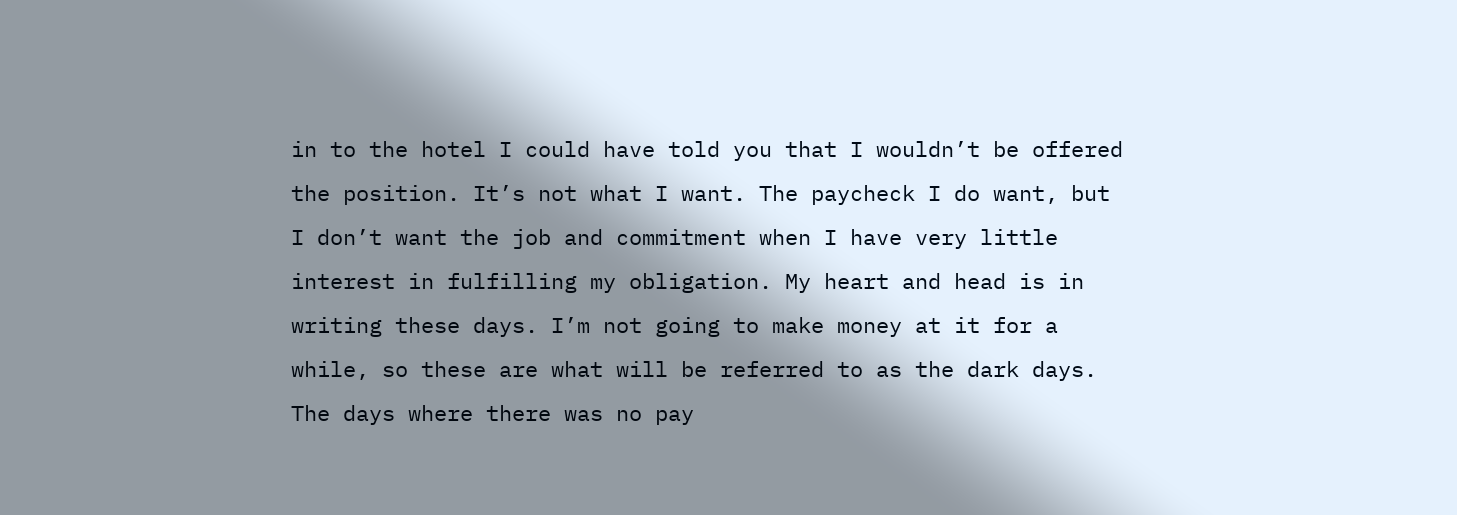in to the hotel I could have told you that I wouldn’t be offered the position. It’s not what I want. The paycheck I do want, but I don’t want the job and commitment when I have very little interest in fulfilling my obligation. My heart and head is in writing these days. I’m not going to make money at it for a while, so these are what will be referred to as the dark days. The days where there was no pay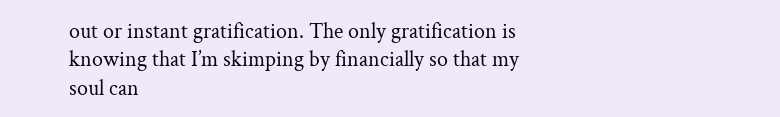out or instant gratification. The only gratification is knowing that I’m skimping by financially so that my soul can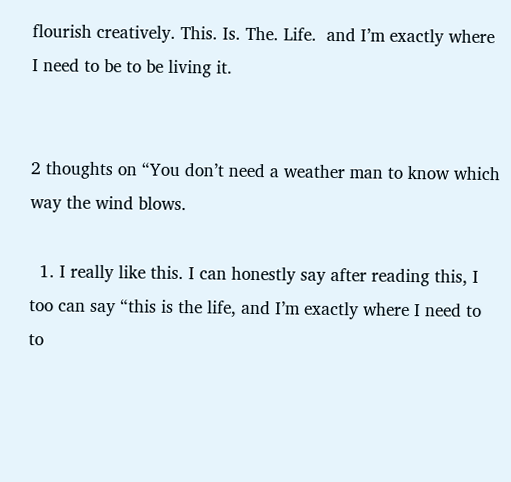flourish creatively. This. Is. The. Life.  and I’m exactly where I need to be to be living it.


2 thoughts on “You don’t need a weather man to know which way the wind blows.

  1. I really like this. I can honestly say after reading this, I too can say “this is the life, and I’m exactly where I need to to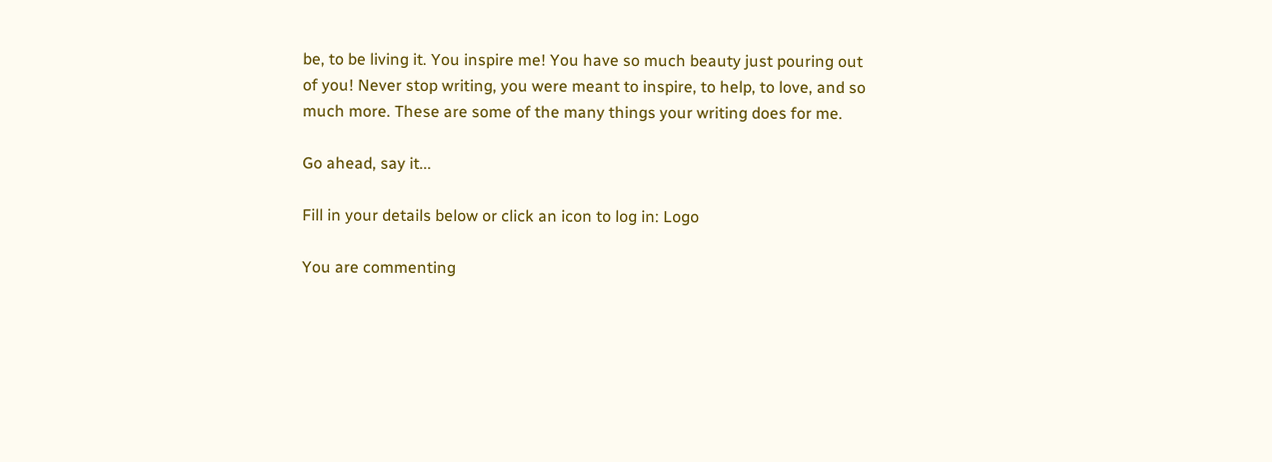be, to be living it. You inspire me! You have so much beauty just pouring out of you! Never stop writing, you were meant to inspire, to help, to love, and so much more. These are some of the many things your writing does for me.

Go ahead, say it...

Fill in your details below or click an icon to log in: Logo

You are commenting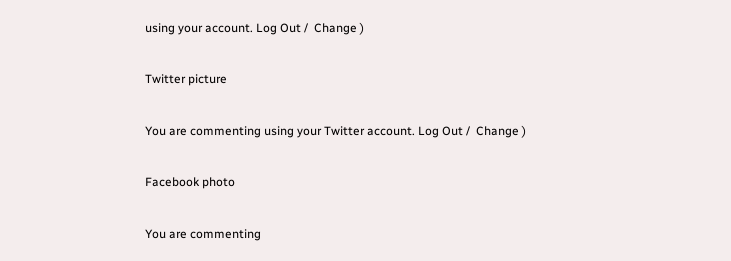using your account. Log Out /  Change )

Twitter picture

You are commenting using your Twitter account. Log Out /  Change )

Facebook photo

You are commenting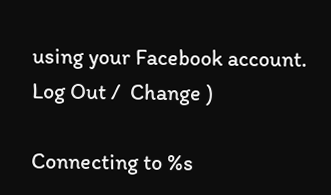using your Facebook account. Log Out /  Change )

Connecting to %s